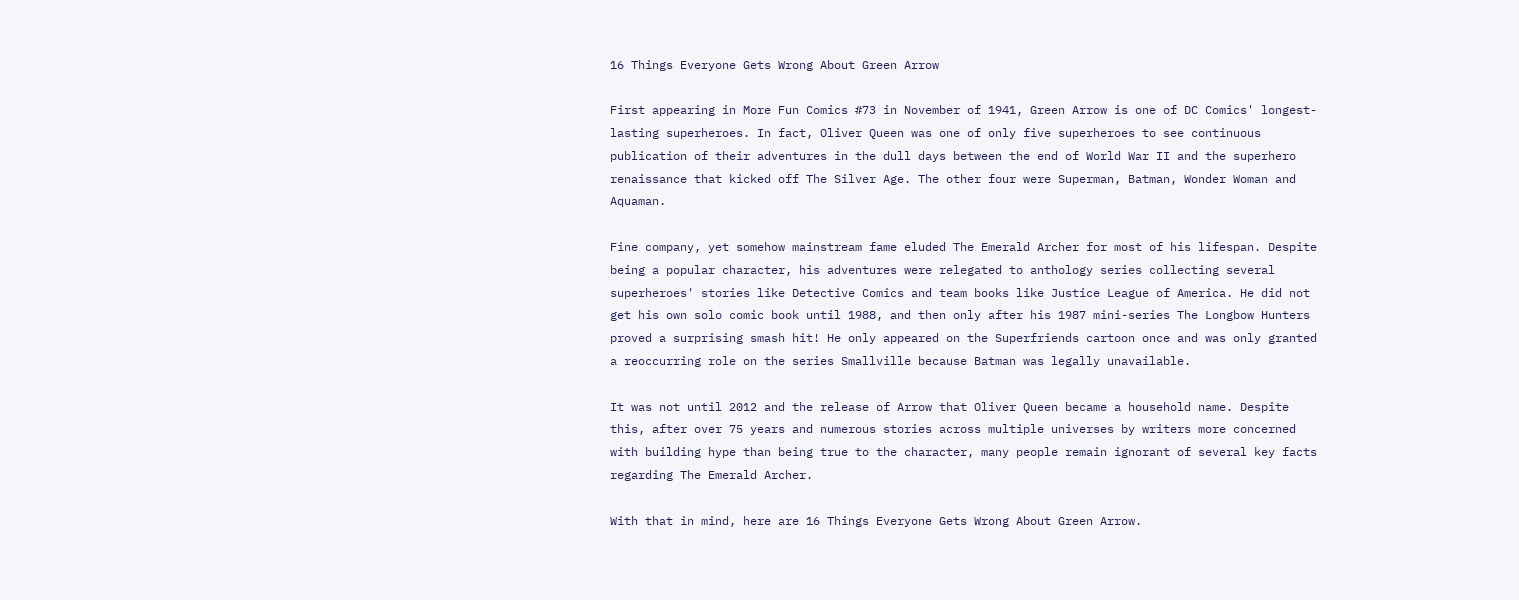16 Things Everyone Gets Wrong About Green Arrow

First appearing in More Fun Comics #73 in November of 1941, Green Arrow is one of DC Comics' longest-lasting superheroes. In fact, Oliver Queen was one of only five superheroes to see continuous publication of their adventures in the dull days between the end of World War II and the superhero renaissance that kicked off The Silver Age. The other four were Superman, Batman, Wonder Woman and Aquaman.

Fine company, yet somehow mainstream fame eluded The Emerald Archer for most of his lifespan. Despite being a popular character, his adventures were relegated to anthology series collecting several superheroes' stories like Detective Comics and team books like Justice League of America. He did not get his own solo comic book until 1988, and then only after his 1987 mini-series The Longbow Hunters proved a surprising smash hit! He only appeared on the Superfriends cartoon once and was only granted a reoccurring role on the series Smallville because Batman was legally unavailable.

It was not until 2012 and the release of Arrow that Oliver Queen became a household name. Despite this, after over 75 years and numerous stories across multiple universes by writers more concerned with building hype than being true to the character, many people remain ignorant of several key facts regarding The Emerald Archer.

With that in mind, here are 16 Things Everyone Gets Wrong About Green Arrow.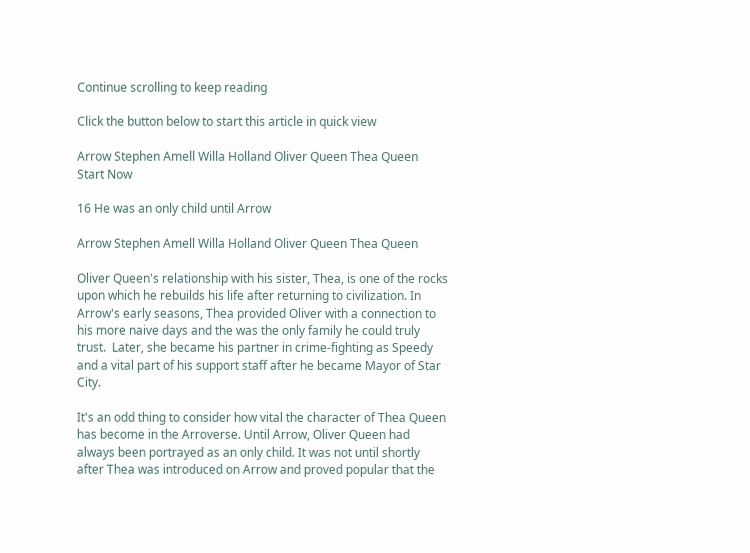Continue scrolling to keep reading

Click the button below to start this article in quick view

Arrow Stephen Amell Willa Holland Oliver Queen Thea Queen
Start Now

16 He was an only child until Arrow

Arrow Stephen Amell Willa Holland Oliver Queen Thea Queen

Oliver Queen's relationship with his sister, Thea, is one of the rocks upon which he rebuilds his life after returning to civilization. In Arrow's early seasons, Thea provided Oliver with a connection to his more naive days and the was the only family he could truly trust.  Later, she became his partner in crime-fighting as Speedy and a vital part of his support staff after he became Mayor of Star City.

It's an odd thing to consider how vital the character of Thea Queen has become in the Arroverse. Until Arrow, Oliver Queen had always been portrayed as an only child. It was not until shortly after Thea was introduced on Arrow and proved popular that the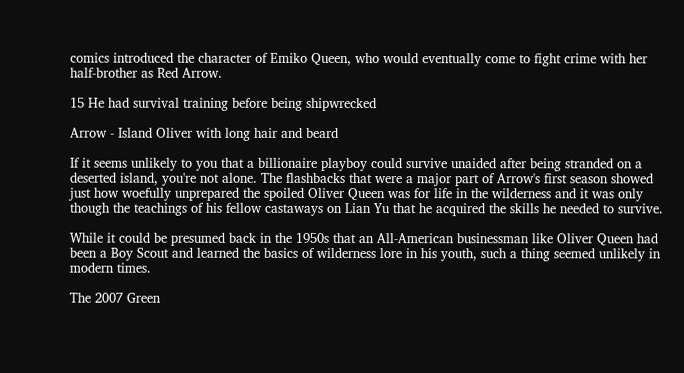comics introduced the character of Emiko Queen, who would eventually come to fight crime with her half-brother as Red Arrow.

15 He had survival training before being shipwrecked

Arrow - Island Oliver with long hair and beard

If it seems unlikely to you that a billionaire playboy could survive unaided after being stranded on a deserted island, you're not alone. The flashbacks that were a major part of Arrow's first season showed just how woefully unprepared the spoiled Oliver Queen was for life in the wilderness and it was only though the teachings of his fellow castaways on Lian Yu that he acquired the skills he needed to survive.

While it could be presumed back in the 1950s that an All-American businessman like Oliver Queen had been a Boy Scout and learned the basics of wilderness lore in his youth, such a thing seemed unlikely in modern times.

The 2007 Green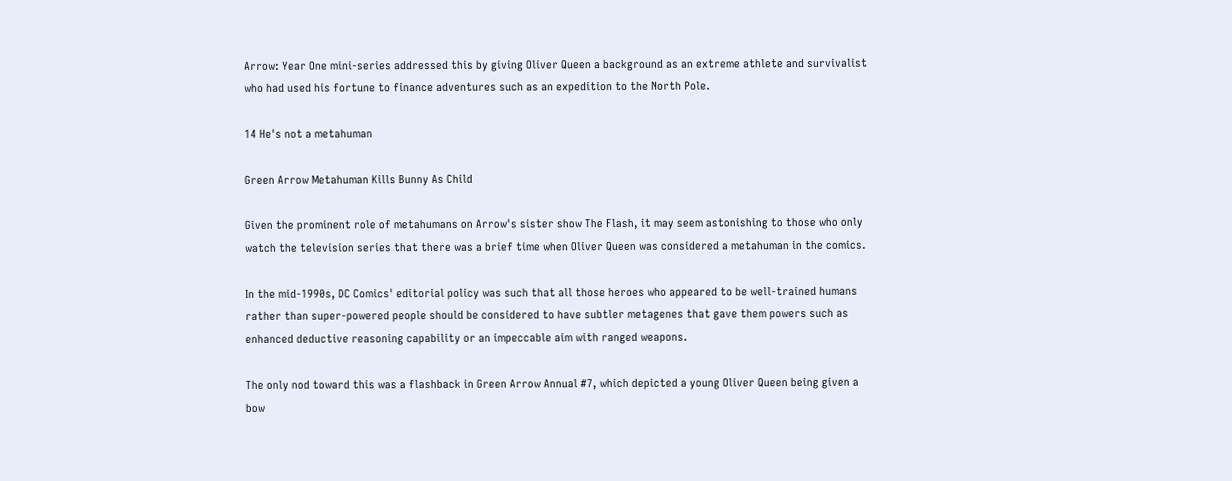Arrow: Year One mini-series addressed this by giving Oliver Queen a background as an extreme athlete and survivalist who had used his fortune to finance adventures such as an expedition to the North Pole.

14 He's not a metahuman

Green Arrow Metahuman Kills Bunny As Child

Given the prominent role of metahumans on Arrow's sister show The Flash, it may seem astonishing to those who only watch the television series that there was a brief time when Oliver Queen was considered a metahuman in the comics.

In the mid-1990s, DC Comics' editorial policy was such that all those heroes who appeared to be well-trained humans rather than super-powered people should be considered to have subtler metagenes that gave them powers such as enhanced deductive reasoning capability or an impeccable aim with ranged weapons.

The only nod toward this was a flashback in Green Arrow Annual #7, which depicted a young Oliver Queen being given a bow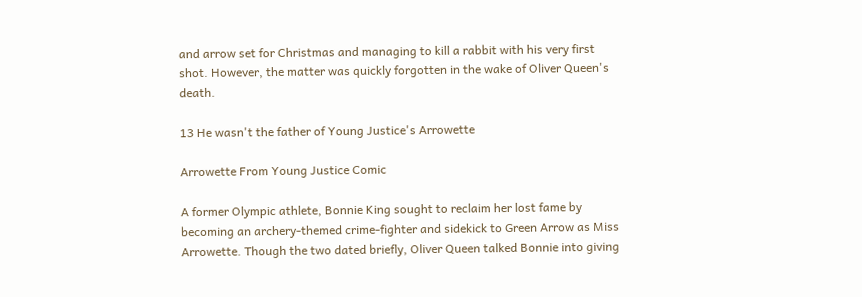and arrow set for Christmas and managing to kill a rabbit with his very first shot. However, the matter was quickly forgotten in the wake of Oliver Queen's death.

13 He wasn't the father of Young Justice's Arrowette

Arrowette From Young Justice Comic

A former Olympic athlete, Bonnie King sought to reclaim her lost fame by becoming an archery-themed crime-fighter and sidekick to Green Arrow as Miss Arrowette. Though the two dated briefly, Oliver Queen talked Bonnie into giving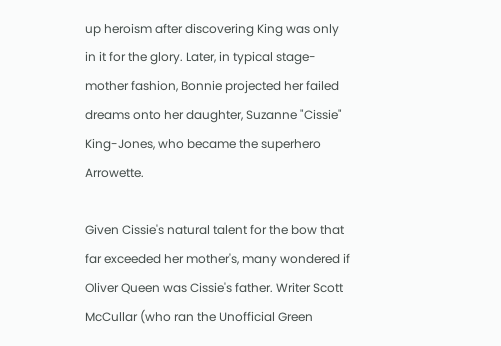up heroism after discovering King was only in it for the glory. Later, in typical stage-mother fashion, Bonnie projected her failed dreams onto her daughter, Suzanne "Cissie" King-Jones, who became the superhero Arrowette.

Given Cissie's natural talent for the bow that far exceeded her mother's, many wondered if Oliver Queen was Cissie's father. Writer Scott McCullar (who ran the Unofficial Green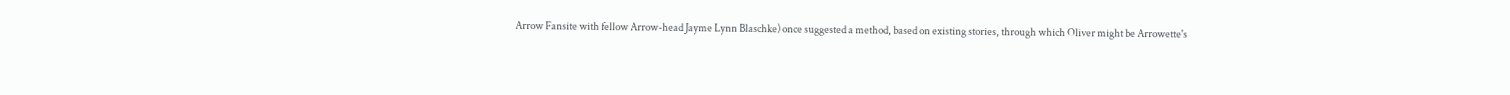Arrow Fansite with fellow Arrow-head Jayme Lynn Blaschke) once suggested a method, based on existing stories, through which Oliver might be Arrowette's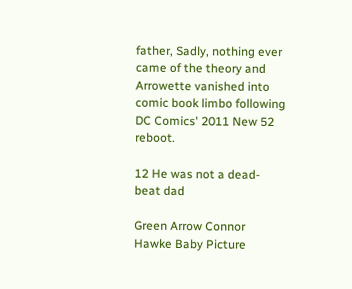father, Sadly, nothing ever came of the theory and Arrowette vanished into comic book limbo following DC Comics' 2011 New 52 reboot.

12 He was not a dead-beat dad

Green Arrow Connor Hawke Baby Picture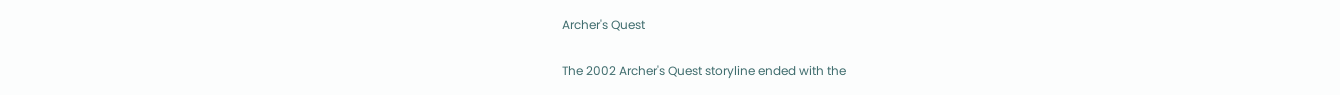Archer's Quest

The 2002 Archer's Quest storyline ended with the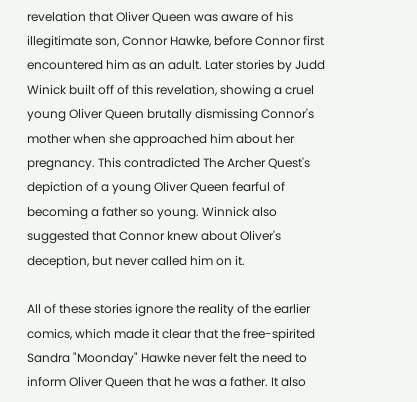revelation that Oliver Queen was aware of his illegitimate son, Connor Hawke, before Connor first encountered him as an adult. Later stories by Judd Winick built off of this revelation, showing a cruel young Oliver Queen brutally dismissing Connor's mother when she approached him about her pregnancy. This contradicted The Archer Quest's depiction of a young Oliver Queen fearful of becoming a father so young. Winnick also suggested that Connor knew about Oliver's deception, but never called him on it.

All of these stories ignore the reality of the earlier comics, which made it clear that the free-spirited Sandra "Moonday" Hawke never felt the need to inform Oliver Queen that he was a father. It also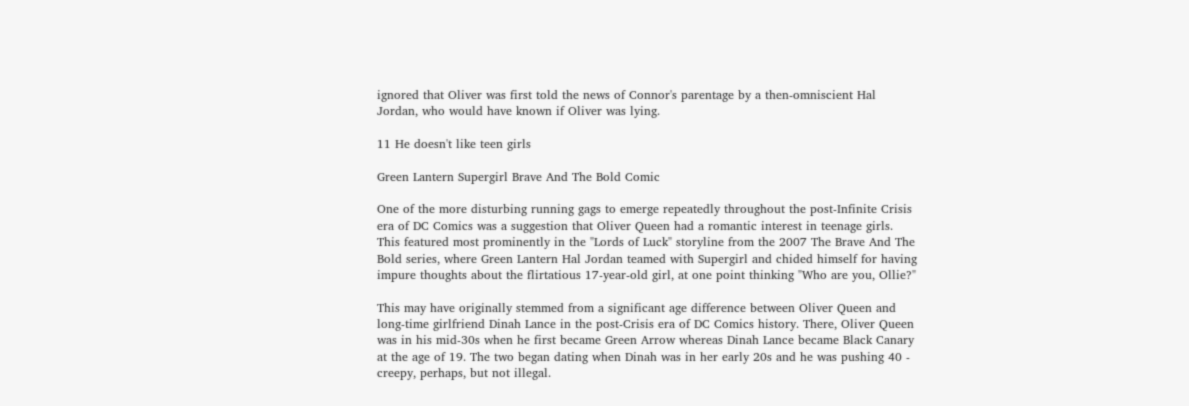ignored that Oliver was first told the news of Connor's parentage by a then-omniscient Hal Jordan, who would have known if Oliver was lying.

11 He doesn't like teen girls

Green Lantern Supergirl Brave And The Bold Comic

One of the more disturbing running gags to emerge repeatedly throughout the post-Infinite Crisis era of DC Comics was a suggestion that Oliver Queen had a romantic interest in teenage girls. This featured most prominently in the "Lords of Luck" storyline from the 2007 The Brave And The Bold series, where Green Lantern Hal Jordan teamed with Supergirl and chided himself for having impure thoughts about the flirtatious 17-year-old girl, at one point thinking "Who are you, Ollie?"

This may have originally stemmed from a significant age difference between Oliver Queen and long-time girlfriend Dinah Lance in the post-Crisis era of DC Comics history. There, Oliver Queen was in his mid-30s when he first became Green Arrow whereas Dinah Lance became Black Canary at the age of 19. The two began dating when Dinah was in her early 20s and he was pushing 40 - creepy, perhaps, but not illegal.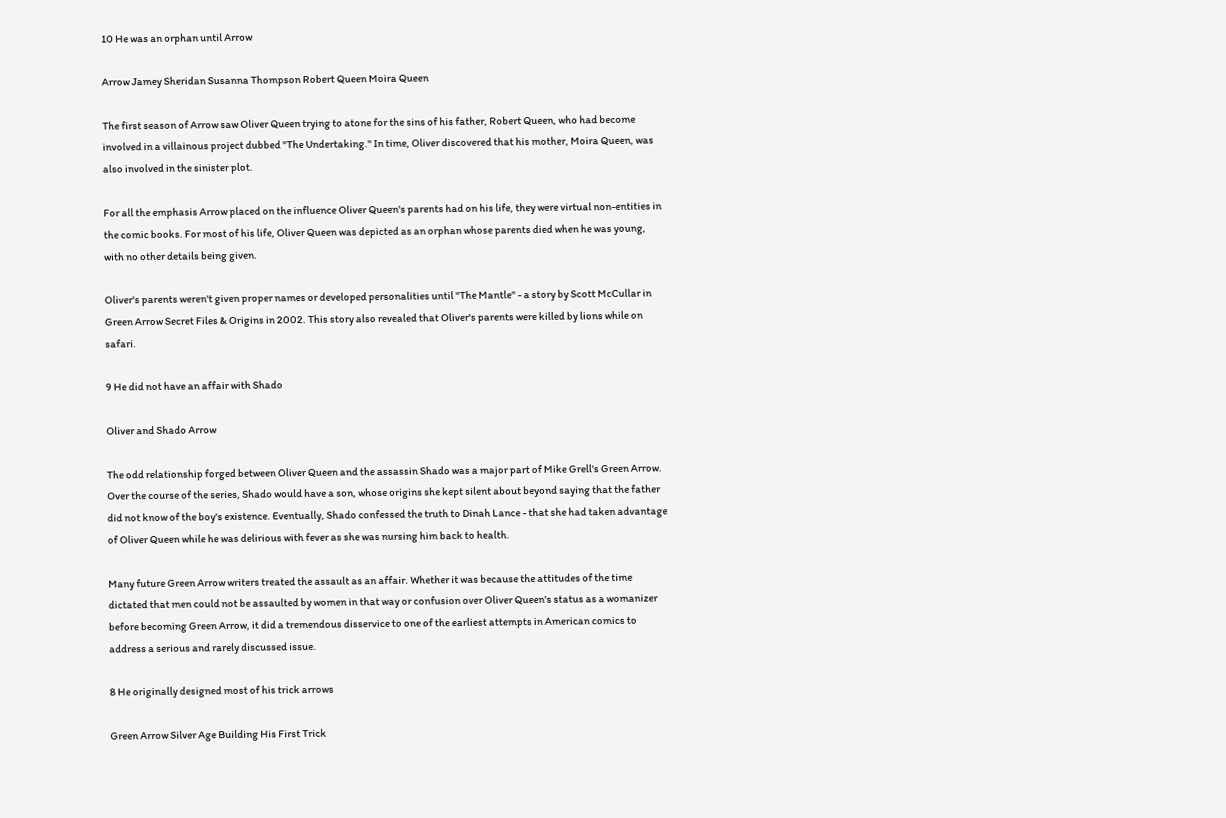10 He was an orphan until Arrow

Arrow Jamey Sheridan Susanna Thompson Robert Queen Moira Queen

The first season of Arrow saw Oliver Queen trying to atone for the sins of his father, Robert Queen, who had become involved in a villainous project dubbed "The Undertaking." In time, Oliver discovered that his mother, Moira Queen, was also involved in the sinister plot.

For all the emphasis Arrow placed on the influence Oliver Queen's parents had on his life, they were virtual non-entities in the comic books. For most of his life, Oliver Queen was depicted as an orphan whose parents died when he was young, with no other details being given.

Oliver's parents weren't given proper names or developed personalities until "The Mantle" - a story by Scott McCullar in Green Arrow Secret Files & Origins in 2002. This story also revealed that Oliver's parents were killed by lions while on safari.

9 He did not have an affair with Shado

Oliver and Shado Arrow

The odd relationship forged between Oliver Queen and the assassin Shado was a major part of Mike Grell's Green Arrow. Over the course of the series, Shado would have a son, whose origins she kept silent about beyond saying that the father did not know of the boy's existence. Eventually, Shado confessed the truth to Dinah Lance - that she had taken advantage of Oliver Queen while he was delirious with fever as she was nursing him back to health.

Many future Green Arrow writers treated the assault as an affair. Whether it was because the attitudes of the time dictated that men could not be assaulted by women in that way or confusion over Oliver Queen's status as a womanizer before becoming Green Arrow, it did a tremendous disservice to one of the earliest attempts in American comics to address a serious and rarely discussed issue.

8 He originally designed most of his trick arrows

Green Arrow Silver Age Building His First Trick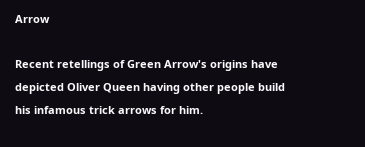Arrow

Recent retellings of Green Arrow's origins have depicted Oliver Queen having other people build his infamous trick arrows for him.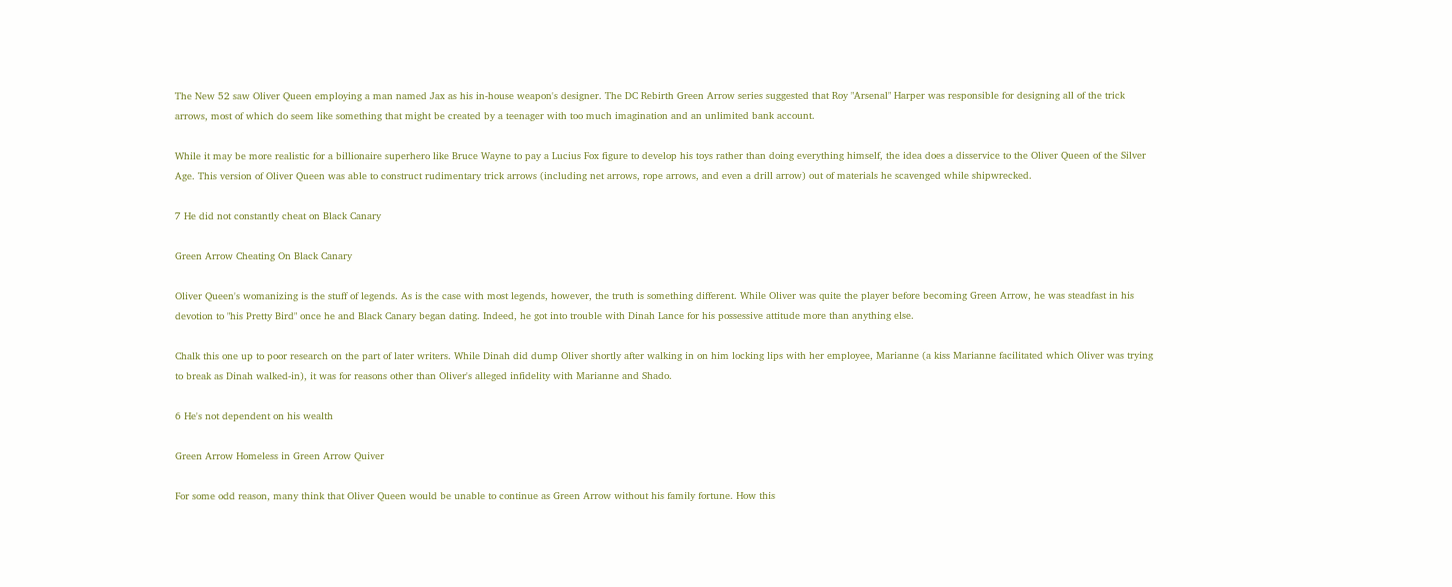The New 52 saw Oliver Queen employing a man named Jax as his in-house weapon's designer. The DC Rebirth Green Arrow series suggested that Roy "Arsenal" Harper was responsible for designing all of the trick arrows, most of which do seem like something that might be created by a teenager with too much imagination and an unlimited bank account.

While it may be more realistic for a billionaire superhero like Bruce Wayne to pay a Lucius Fox figure to develop his toys rather than doing everything himself, the idea does a disservice to the Oliver Queen of the Silver Age. This version of Oliver Queen was able to construct rudimentary trick arrows (including net arrows, rope arrows, and even a drill arrow) out of materials he scavenged while shipwrecked.

7 He did not constantly cheat on Black Canary

Green Arrow Cheating On Black Canary

Oliver Queen's womanizing is the stuff of legends. As is the case with most legends, however, the truth is something different. While Oliver was quite the player before becoming Green Arrow, he was steadfast in his devotion to "his Pretty Bird" once he and Black Canary began dating. Indeed, he got into trouble with Dinah Lance for his possessive attitude more than anything else.

Chalk this one up to poor research on the part of later writers. While Dinah did dump Oliver shortly after walking in on him locking lips with her employee, Marianne (a kiss Marianne facilitated which Oliver was trying to break as Dinah walked-in), it was for reasons other than Oliver's alleged infidelity with Marianne and Shado.

6 He's not dependent on his wealth

Green Arrow Homeless in Green Arrow Quiver

For some odd reason, many think that Oliver Queen would be unable to continue as Green Arrow without his family fortune. How this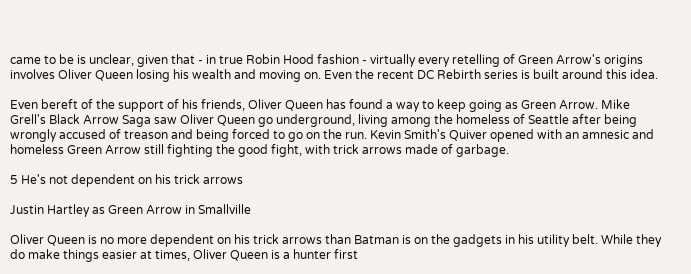came to be is unclear, given that - in true Robin Hood fashion - virtually every retelling of Green Arrow's origins involves Oliver Queen losing his wealth and moving on. Even the recent DC Rebirth series is built around this idea.

Even bereft of the support of his friends, Oliver Queen has found a way to keep going as Green Arrow. Mike Grell's Black Arrow Saga saw Oliver Queen go underground, living among the homeless of Seattle after being wrongly accused of treason and being forced to go on the run. Kevin Smith's Quiver opened with an amnesic and homeless Green Arrow still fighting the good fight, with trick arrows made of garbage.

5 He's not dependent on his trick arrows

Justin Hartley as Green Arrow in Smallville

Oliver Queen is no more dependent on his trick arrows than Batman is on the gadgets in his utility belt. While they do make things easier at times, Oliver Queen is a hunter first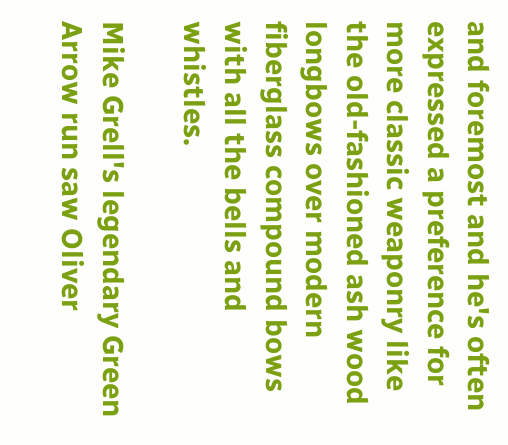and foremost and he's often expressed a preference for more classic weaponry like the old-fashioned ash wood longbows over modern fiberglass compound bows with all the bells and whistles.

Mike Grell's legendary Green Arrow run saw Oliver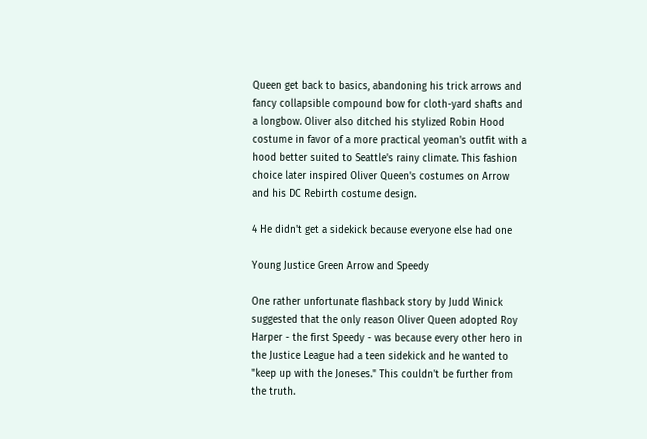Queen get back to basics, abandoning his trick arrows and fancy collapsible compound bow for cloth-yard shafts and a longbow. Oliver also ditched his stylized Robin Hood costume in favor of a more practical yeoman's outfit with a hood better suited to Seattle's rainy climate. This fashion choice later inspired Oliver Queen's costumes on Arrow and his DC Rebirth costume design.

4 He didn't get a sidekick because everyone else had one

Young Justice Green Arrow and Speedy

One rather unfortunate flashback story by Judd Winick suggested that the only reason Oliver Queen adopted Roy Harper - the first Speedy - was because every other hero in the Justice League had a teen sidekick and he wanted to "keep up with the Joneses." This couldn't be further from the truth.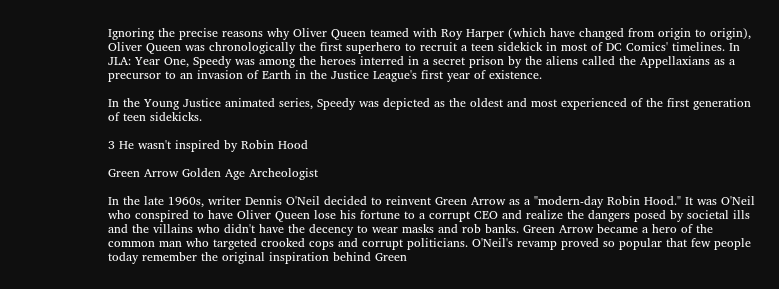Ignoring the precise reasons why Oliver Queen teamed with Roy Harper (which have changed from origin to origin), Oliver Queen was chronologically the first superhero to recruit a teen sidekick in most of DC Comics' timelines. In JLA: Year One, Speedy was among the heroes interred in a secret prison by the aliens called the Appellaxians as a precursor to an invasion of Earth in the Justice League's first year of existence.

In the Young Justice animated series, Speedy was depicted as the oldest and most experienced of the first generation of teen sidekicks.

3 He wasn't inspired by Robin Hood

Green Arrow Golden Age Archeologist

In the late 1960s, writer Dennis O'Neil decided to reinvent Green Arrow as a "modern-day Robin Hood." It was O'Neil who conspired to have Oliver Queen lose his fortune to a corrupt CEO and realize the dangers posed by societal ills and the villains who didn't have the decency to wear masks and rob banks. Green Arrow became a hero of the common man who targeted crooked cops and corrupt politicians. O'Neil's revamp proved so popular that few people today remember the original inspiration behind Green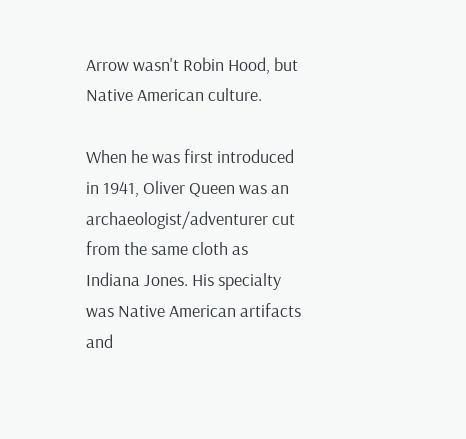Arrow wasn't Robin Hood, but Native American culture.

When he was first introduced in 1941, Oliver Queen was an archaeologist/adventurer cut from the same cloth as Indiana Jones. His specialty was Native American artifacts and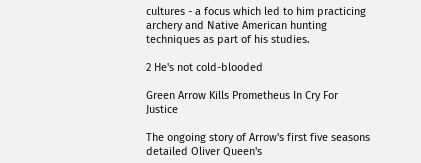cultures - a focus which led to him practicing archery and Native American hunting techniques as part of his studies.

2 He's not cold-blooded

Green Arrow Kills Prometheus In Cry For Justice

The ongoing story of Arrow's first five seasons detailed Oliver Queen's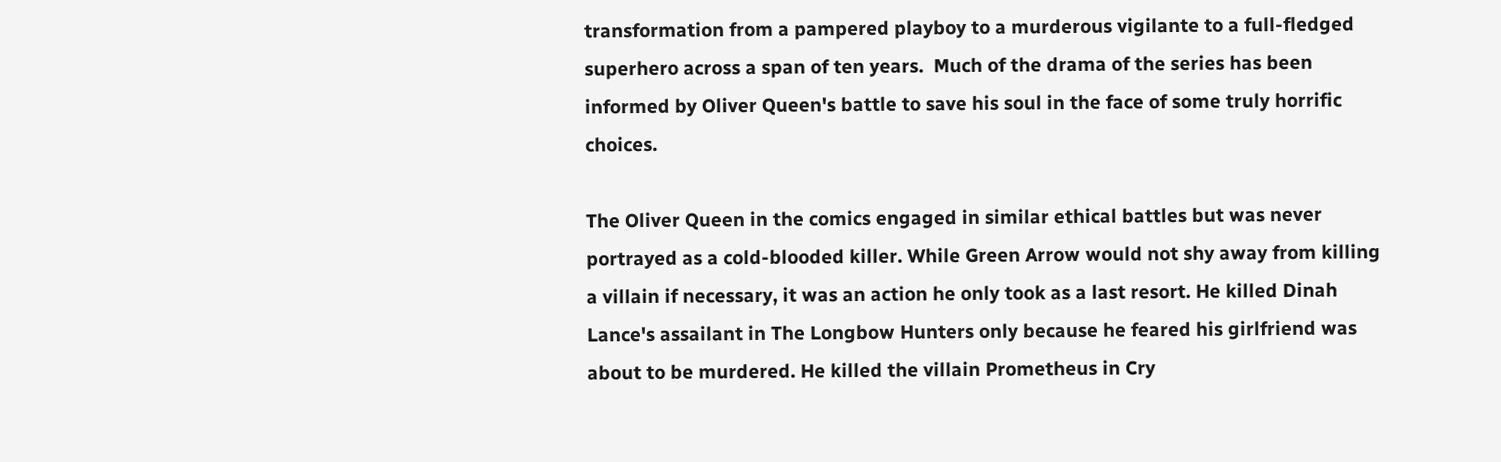transformation from a pampered playboy to a murderous vigilante to a full-fledged superhero across a span of ten years.  Much of the drama of the series has been informed by Oliver Queen's battle to save his soul in the face of some truly horrific choices.

The Oliver Queen in the comics engaged in similar ethical battles but was never portrayed as a cold-blooded killer. While Green Arrow would not shy away from killing a villain if necessary, it was an action he only took as a last resort. He killed Dinah Lance's assailant in The Longbow Hunters only because he feared his girlfriend was about to be murdered. He killed the villain Prometheus in Cry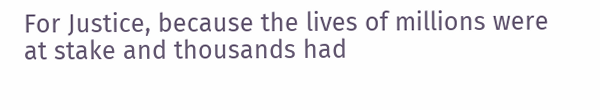For Justice, because the lives of millions were at stake and thousands had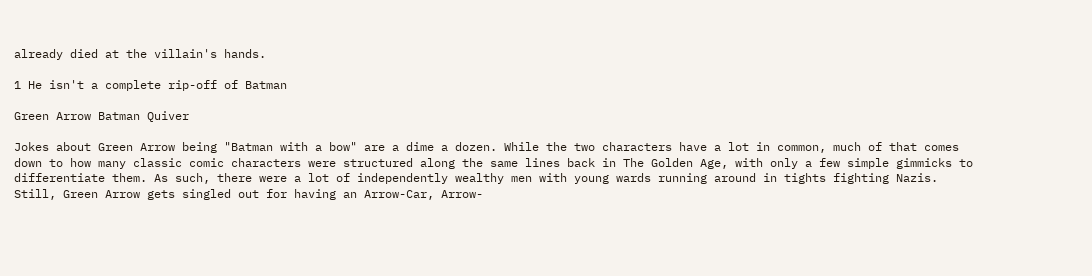already died at the villain's hands.

1 He isn't a complete rip-off of Batman

Green Arrow Batman Quiver

Jokes about Green Arrow being "Batman with a bow" are a dime a dozen. While the two characters have a lot in common, much of that comes down to how many classic comic characters were structured along the same lines back in The Golden Age, with only a few simple gimmicks to differentiate them. As such, there were a lot of independently wealthy men with young wards running around in tights fighting Nazis. Still, Green Arrow gets singled out for having an Arrow-Car, Arrow-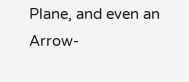Plane, and even an Arrow-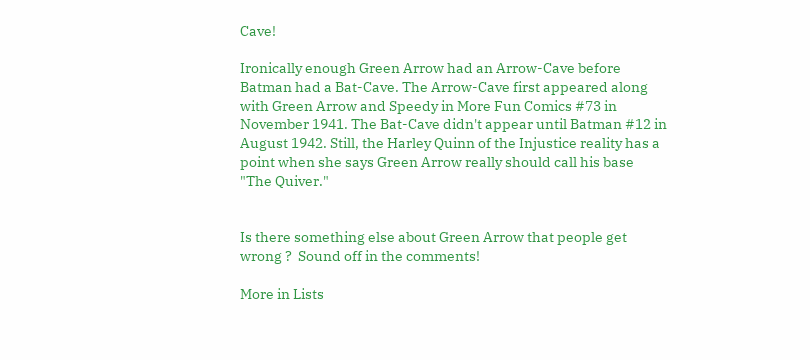Cave!

Ironically enough Green Arrow had an Arrow-Cave before Batman had a Bat-Cave. The Arrow-Cave first appeared along with Green Arrow and Speedy in More Fun Comics #73 in November 1941. The Bat-Cave didn't appear until Batman #12 in August 1942. Still, the Harley Quinn of the Injustice reality has a point when she says Green Arrow really should call his base "The Quiver."


Is there something else about Green Arrow that people get wrong ?  Sound off in the comments!

More in Lists